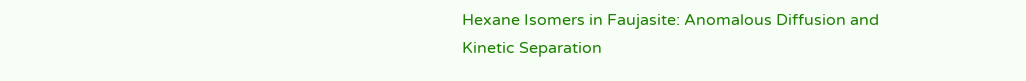Hexane Isomers in Faujasite: Anomalous Diffusion and Kinetic Separation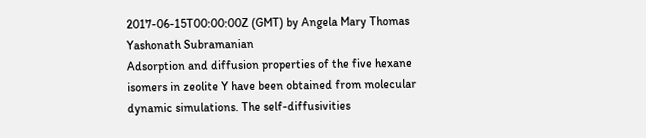2017-06-15T00:00:00Z (GMT) by Angela Mary Thomas Yashonath Subramanian
Adsorption and diffusion properties of the five hexane isomers in zeolite Y have been obtained from molecular dynamic simulations. The self-diffusivities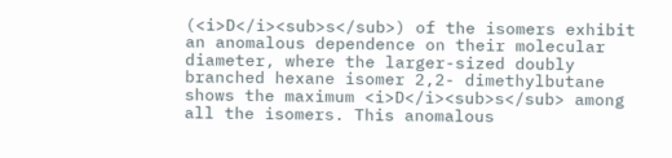(<i>D</i><sub>s</sub>) of the isomers exhibit an anomalous dependence on their molecular diameter, where the larger-sized doubly branched hexane isomer 2,2- dimethylbutane shows the maximum <i>D</i><sub>s</sub> among all the isomers. This anomalous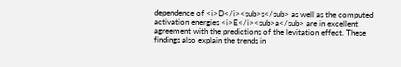dependence of <i>D</i><sub>s</sub> as well as the computed activation energies <i>E</i><sub>a</sub> are in excellent agreement with the predictions of the levitation effect. These findings also explain the trends in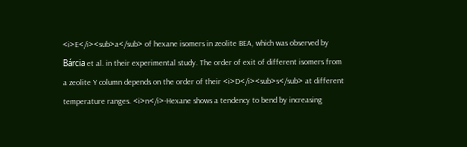<i>E</i><sub>a</sub> of hexane isomers in zeolite BEA, which was observed by Bárcia et al. in their experimental study. The order of exit of different isomers from a zeolite Y column depends on the order of their <i>D</i><sub>s</sub> at different temperature ranges. <i>n</i>-Hexane shows a tendency to bend by increasing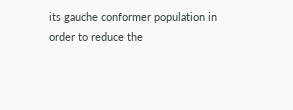its gauche conformer population in order to reduce the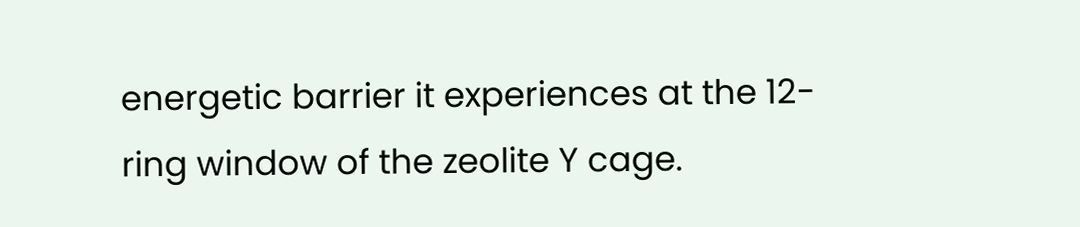energetic barrier it experiences at the 12-ring window of the zeolite Y cage.